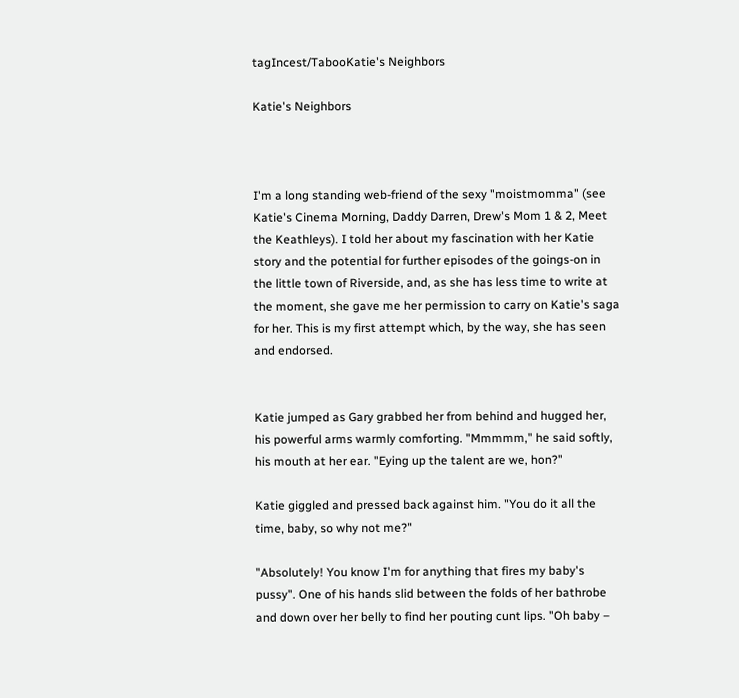tagIncest/TabooKatie's Neighbors

Katie's Neighbors



I'm a long standing web-friend of the sexy "moistmomma" (see Katie's Cinema Morning, Daddy Darren, Drew's Mom 1 & 2, Meet the Keathleys). I told her about my fascination with her Katie story and the potential for further episodes of the goings-on in the little town of Riverside, and, as she has less time to write at the moment, she gave me her permission to carry on Katie's saga for her. This is my first attempt which, by the way, she has seen and endorsed.


Katie jumped as Gary grabbed her from behind and hugged her, his powerful arms warmly comforting. "Mmmmm," he said softly, his mouth at her ear. "Eying up the talent are we, hon?"

Katie giggled and pressed back against him. "You do it all the time, baby, so why not me?"

"Absolutely! You know I'm for anything that fires my baby's pussy". One of his hands slid between the folds of her bathrobe and down over her belly to find her pouting cunt lips. "Oh baby –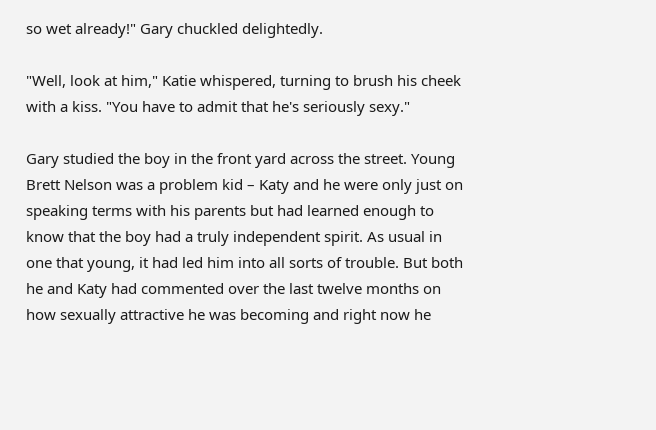so wet already!" Gary chuckled delightedly.

"Well, look at him," Katie whispered, turning to brush his cheek with a kiss. "You have to admit that he's seriously sexy."

Gary studied the boy in the front yard across the street. Young Brett Nelson was a problem kid – Katy and he were only just on speaking terms with his parents but had learned enough to know that the boy had a truly independent spirit. As usual in one that young, it had led him into all sorts of trouble. But both he and Katy had commented over the last twelve months on how sexually attractive he was becoming and right now he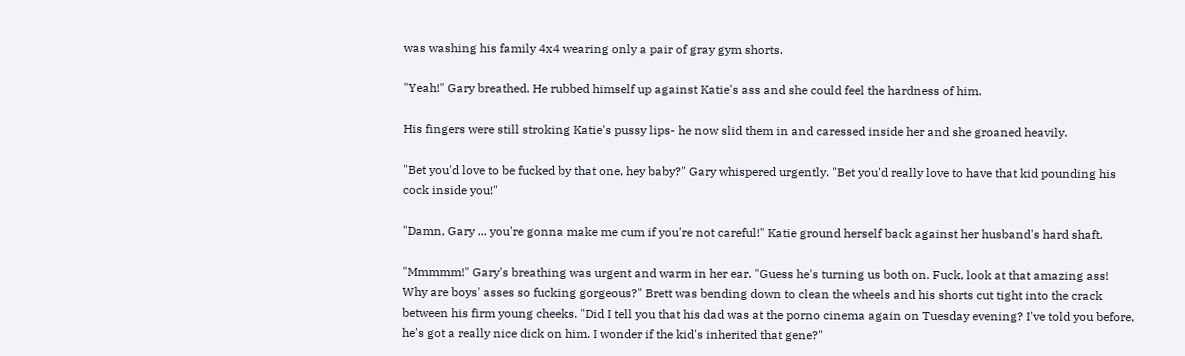was washing his family 4x4 wearing only a pair of gray gym shorts.

"Yeah!" Gary breathed. He rubbed himself up against Katie's ass and she could feel the hardness of him.

His fingers were still stroking Katie's pussy lips- he now slid them in and caressed inside her and she groaned heavily.

"Bet you'd love to be fucked by that one, hey baby?" Gary whispered urgently. "Bet you'd really love to have that kid pounding his cock inside you!"

"Damn, Gary ... you're gonna make me cum if you're not careful!" Katie ground herself back against her husband's hard shaft.

"Mmmmm!" Gary's breathing was urgent and warm in her ear. "Guess he's turning us both on. Fuck, look at that amazing ass! Why are boys' asses so fucking gorgeous?" Brett was bending down to clean the wheels and his shorts cut tight into the crack between his firm young cheeks. "Did I tell you that his dad was at the porno cinema again on Tuesday evening? I've told you before, he's got a really nice dick on him. I wonder if the kid's inherited that gene?"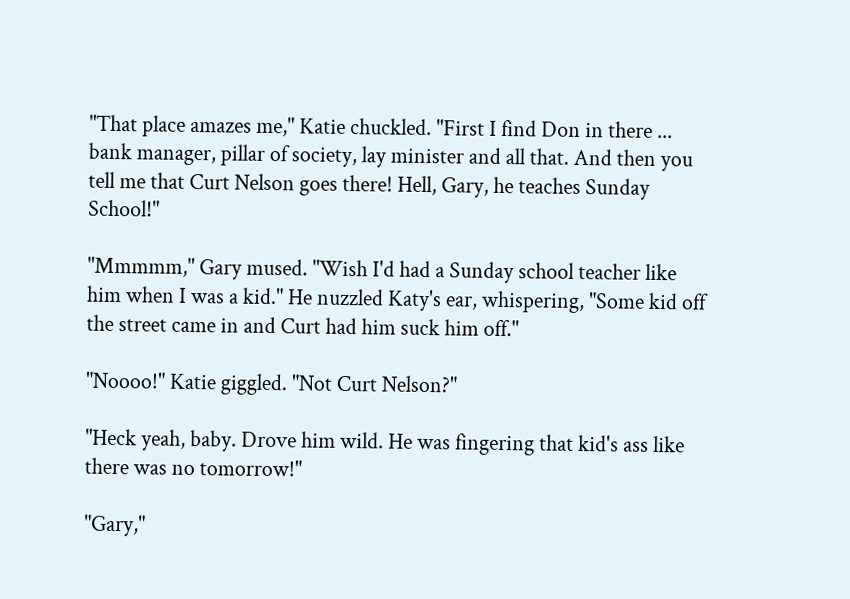"That place amazes me," Katie chuckled. "First I find Don in there ... bank manager, pillar of society, lay minister and all that. And then you tell me that Curt Nelson goes there! Hell, Gary, he teaches Sunday School!"

"Mmmmm," Gary mused. "Wish I'd had a Sunday school teacher like him when I was a kid." He nuzzled Katy's ear, whispering, "Some kid off the street came in and Curt had him suck him off."

"Noooo!" Katie giggled. "Not Curt Nelson?"

"Heck yeah, baby. Drove him wild. He was fingering that kid's ass like there was no tomorrow!"

"Gary,"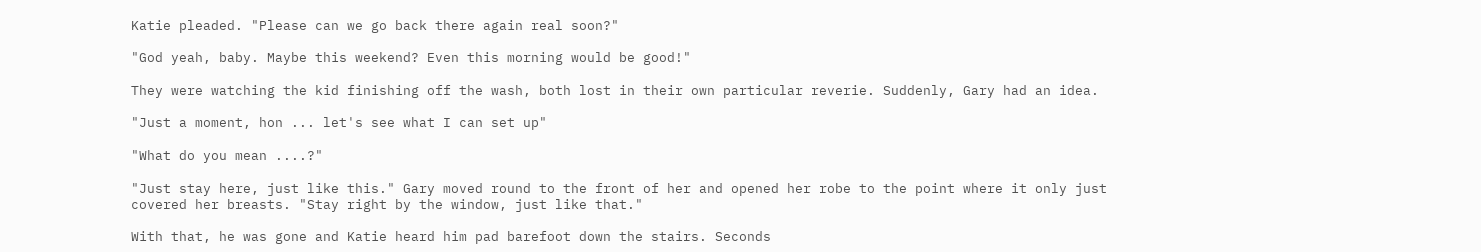Katie pleaded. "Please can we go back there again real soon?"

"God yeah, baby. Maybe this weekend? Even this morning would be good!"

They were watching the kid finishing off the wash, both lost in their own particular reverie. Suddenly, Gary had an idea.

"Just a moment, hon ... let's see what I can set up"

"What do you mean ....?"

"Just stay here, just like this." Gary moved round to the front of her and opened her robe to the point where it only just covered her breasts. "Stay right by the window, just like that."

With that, he was gone and Katie heard him pad barefoot down the stairs. Seconds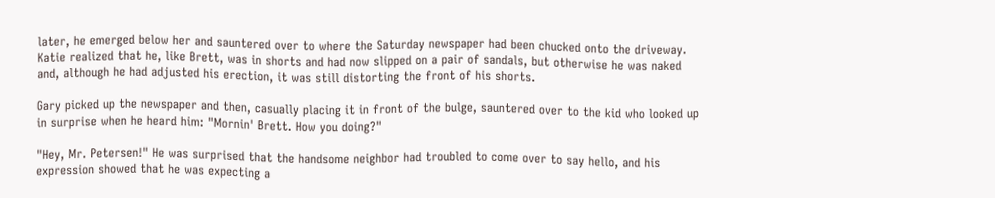later, he emerged below her and sauntered over to where the Saturday newspaper had been chucked onto the driveway. Katie realized that he, like Brett, was in shorts and had now slipped on a pair of sandals, but otherwise he was naked and, although he had adjusted his erection, it was still distorting the front of his shorts.

Gary picked up the newspaper and then, casually placing it in front of the bulge, sauntered over to the kid who looked up in surprise when he heard him: "Mornin' Brett. How you doing?"

"Hey, Mr. Petersen!" He was surprised that the handsome neighbor had troubled to come over to say hello, and his expression showed that he was expecting a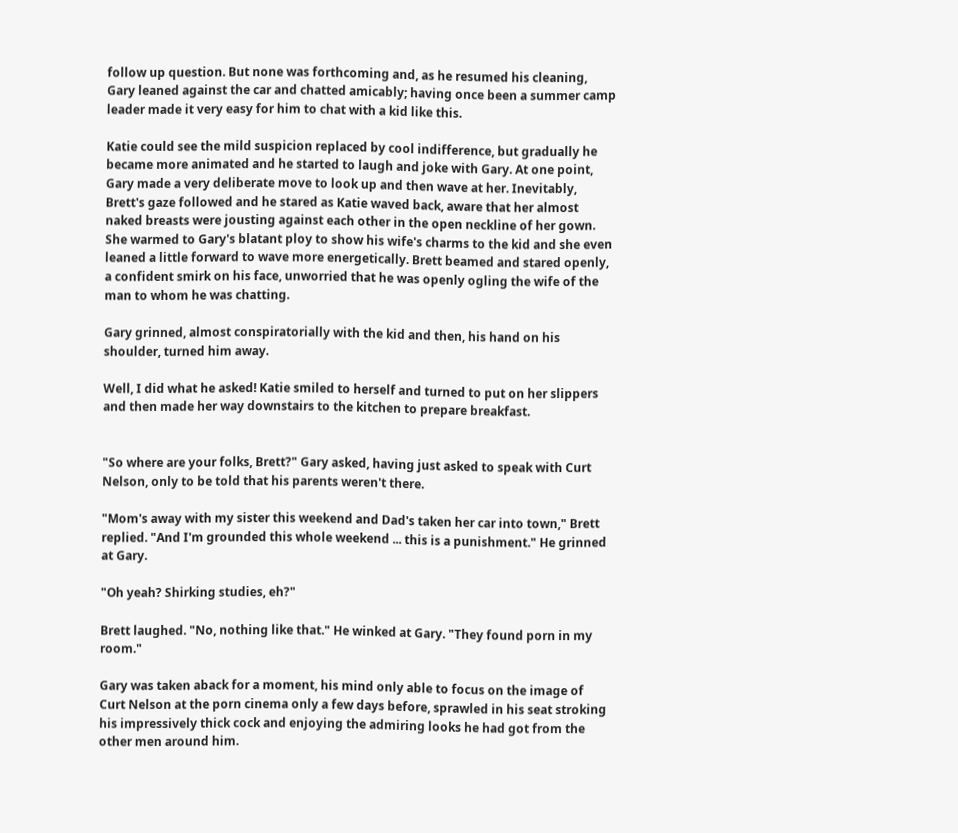follow up question. But none was forthcoming and, as he resumed his cleaning, Gary leaned against the car and chatted amicably; having once been a summer camp leader made it very easy for him to chat with a kid like this.

Katie could see the mild suspicion replaced by cool indifference, but gradually he became more animated and he started to laugh and joke with Gary. At one point, Gary made a very deliberate move to look up and then wave at her. Inevitably, Brett's gaze followed and he stared as Katie waved back, aware that her almost naked breasts were jousting against each other in the open neckline of her gown. She warmed to Gary's blatant ploy to show his wife's charms to the kid and she even leaned a little forward to wave more energetically. Brett beamed and stared openly, a confident smirk on his face, unworried that he was openly ogling the wife of the man to whom he was chatting.

Gary grinned, almost conspiratorially with the kid and then, his hand on his shoulder, turned him away.

Well, I did what he asked! Katie smiled to herself and turned to put on her slippers and then made her way downstairs to the kitchen to prepare breakfast.


"So where are your folks, Brett?" Gary asked, having just asked to speak with Curt Nelson, only to be told that his parents weren't there.

"Mom's away with my sister this weekend and Dad's taken her car into town," Brett replied. "And I'm grounded this whole weekend ... this is a punishment." He grinned at Gary.

"Oh yeah? Shirking studies, eh?"

Brett laughed. "No, nothing like that." He winked at Gary. "They found porn in my room."

Gary was taken aback for a moment, his mind only able to focus on the image of Curt Nelson at the porn cinema only a few days before, sprawled in his seat stroking his impressively thick cock and enjoying the admiring looks he had got from the other men around him.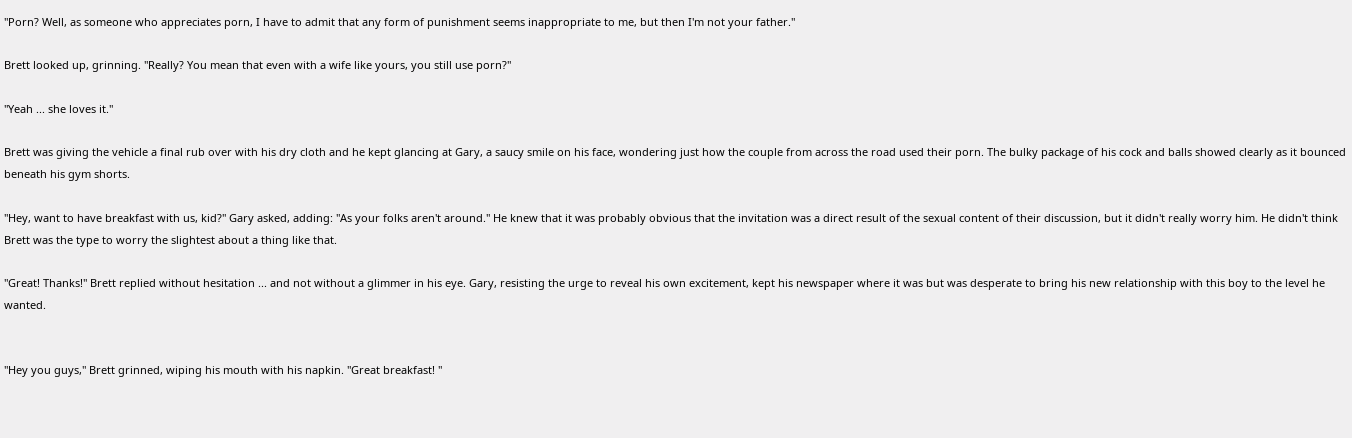"Porn? Well, as someone who appreciates porn, I have to admit that any form of punishment seems inappropriate to me, but then I'm not your father."

Brett looked up, grinning. "Really? You mean that even with a wife like yours, you still use porn?"

"Yeah ... she loves it."

Brett was giving the vehicle a final rub over with his dry cloth and he kept glancing at Gary, a saucy smile on his face, wondering just how the couple from across the road used their porn. The bulky package of his cock and balls showed clearly as it bounced beneath his gym shorts.

"Hey, want to have breakfast with us, kid?" Gary asked, adding: "As your folks aren't around." He knew that it was probably obvious that the invitation was a direct result of the sexual content of their discussion, but it didn't really worry him. He didn't think Brett was the type to worry the slightest about a thing like that.

"Great! Thanks!" Brett replied without hesitation ... and not without a glimmer in his eye. Gary, resisting the urge to reveal his own excitement, kept his newspaper where it was but was desperate to bring his new relationship with this boy to the level he wanted.


"Hey you guys," Brett grinned, wiping his mouth with his napkin. "Great breakfast! "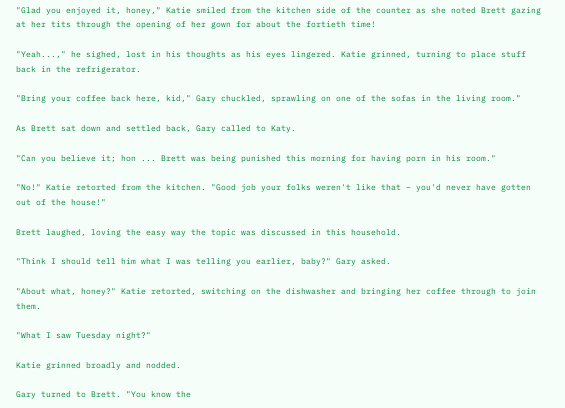"Glad you enjoyed it, honey," Katie smiled from the kitchen side of the counter as she noted Brett gazing at her tits through the opening of her gown for about the fortieth time!

"Yeah...," he sighed, lost in his thoughts as his eyes lingered. Katie grinned, turning to place stuff back in the refrigerator.

"Bring your coffee back here, kid," Gary chuckled, sprawling on one of the sofas in the living room."

As Brett sat down and settled back, Gary called to Katy.

"Can you believe it; hon ... Brett was being punished this morning for having porn in his room."

"No!" Katie retorted from the kitchen. "Good job your folks weren't like that – you'd never have gotten out of the house!"

Brett laughed, loving the easy way the topic was discussed in this household.

"Think I should tell him what I was telling you earlier, baby?" Gary asked.

"About what, honey?" Katie retorted, switching on the dishwasher and bringing her coffee through to join them.

"What I saw Tuesday night?"

Katie grinned broadly and nodded.

Gary turned to Brett. "You know the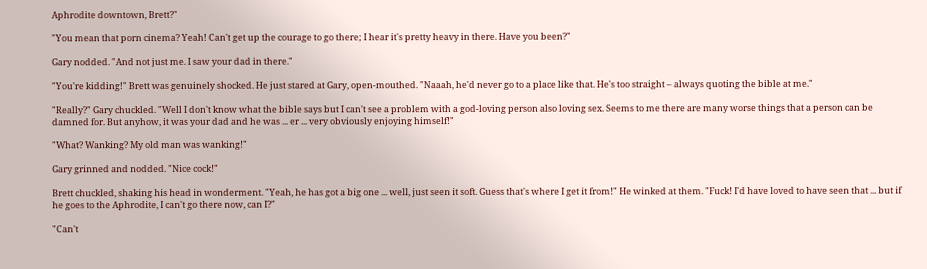Aphrodite downtown, Brett?"

"You mean that porn cinema? Yeah! Can't get up the courage to go there; I hear it's pretty heavy in there. Have you been?"

Gary nodded. "And not just me. I saw your dad in there."

"You're kidding!" Brett was genuinely shocked. He just stared at Gary, open-mouthed. "Naaah, he'd never go to a place like that. He's too straight – always quoting the bible at me."

"Really?" Gary chuckled. "Well I don't know what the bible says but I can't see a problem with a god-loving person also loving sex. Seems to me there are many worse things that a person can be damned for. But anyhow, it was your dad and he was ... er ... very obviously enjoying himself!"

"What? Wanking? My old man was wanking!"

Gary grinned and nodded. "Nice cock!"

Brett chuckled, shaking his head in wonderment. "Yeah, he has got a big one ... well, just seen it soft. Guess that's where I get it from!" He winked at them. "Fuck! I'd have loved to have seen that ... but if he goes to the Aphrodite, I can't go there now, can I?"

"Can't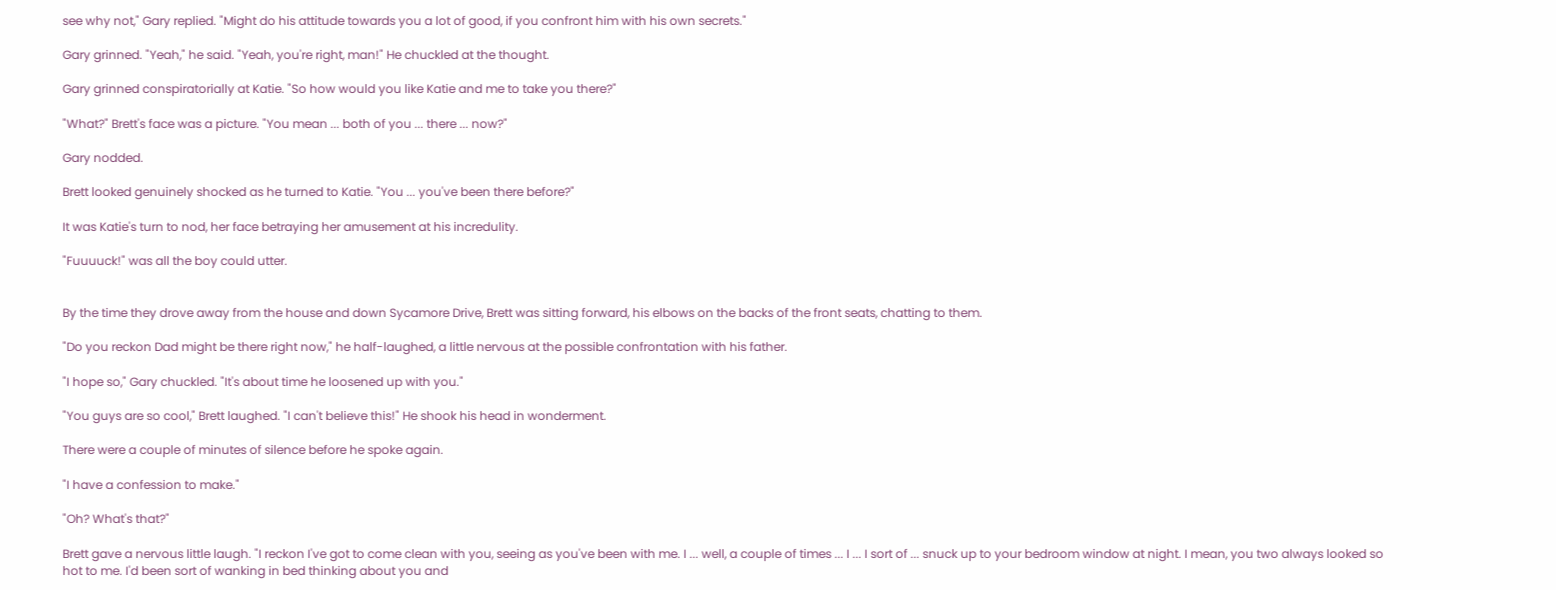see why not," Gary replied. "Might do his attitude towards you a lot of good, if you confront him with his own secrets."

Gary grinned. "Yeah," he said. "Yeah, you're right, man!" He chuckled at the thought.

Gary grinned conspiratorially at Katie. "So how would you like Katie and me to take you there?"

"What?" Brett's face was a picture. "You mean ... both of you ... there ... now?"

Gary nodded.

Brett looked genuinely shocked as he turned to Katie. "You ... you've been there before?"

It was Katie's turn to nod, her face betraying her amusement at his incredulity.

"Fuuuuck!" was all the boy could utter.


By the time they drove away from the house and down Sycamore Drive, Brett was sitting forward, his elbows on the backs of the front seats, chatting to them.

"Do you reckon Dad might be there right now," he half-laughed, a little nervous at the possible confrontation with his father.

"I hope so," Gary chuckled. "It's about time he loosened up with you."

"You guys are so cool," Brett laughed. "I can't believe this!" He shook his head in wonderment.

There were a couple of minutes of silence before he spoke again.

"I have a confession to make."

"Oh? What's that?"

Brett gave a nervous little laugh. "I reckon I've got to come clean with you, seeing as you've been with me. I ... well, a couple of times ... I ... I sort of ... snuck up to your bedroom window at night. I mean, you two always looked so hot to me. I'd been sort of wanking in bed thinking about you and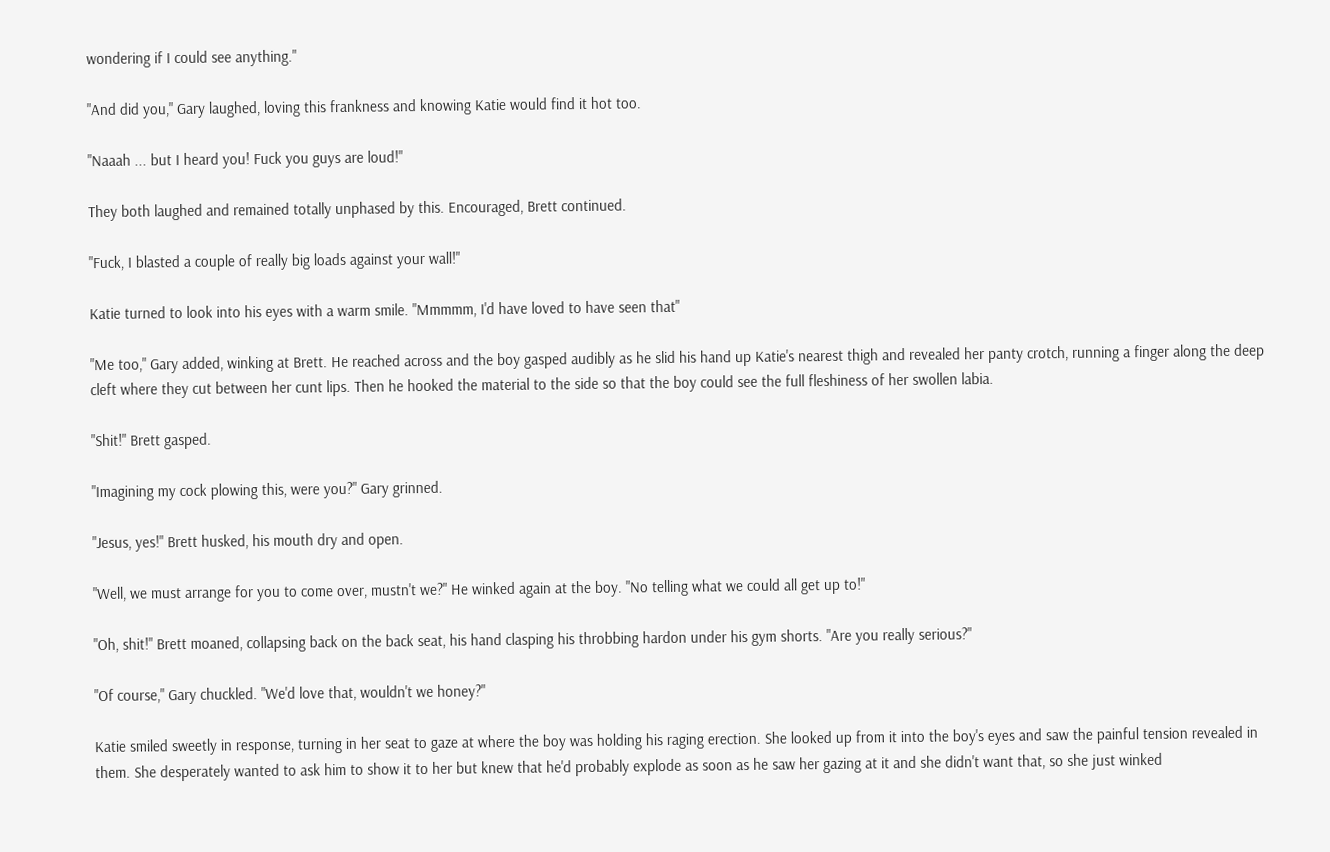wondering if I could see anything."

"And did you," Gary laughed, loving this frankness and knowing Katie would find it hot too.

"Naaah ... but I heard you! Fuck you guys are loud!"

They both laughed and remained totally unphased by this. Encouraged, Brett continued.

"Fuck, I blasted a couple of really big loads against your wall!"

Katie turned to look into his eyes with a warm smile. "Mmmmm, I'd have loved to have seen that"

"Me too," Gary added, winking at Brett. He reached across and the boy gasped audibly as he slid his hand up Katie's nearest thigh and revealed her panty crotch, running a finger along the deep cleft where they cut between her cunt lips. Then he hooked the material to the side so that the boy could see the full fleshiness of her swollen labia.

"Shit!" Brett gasped.

"Imagining my cock plowing this, were you?" Gary grinned.

"Jesus, yes!" Brett husked, his mouth dry and open.

"Well, we must arrange for you to come over, mustn't we?" He winked again at the boy. "No telling what we could all get up to!"

"Oh, shit!" Brett moaned, collapsing back on the back seat, his hand clasping his throbbing hardon under his gym shorts. "Are you really serious?"

"Of course," Gary chuckled. "We'd love that, wouldn't we honey?"

Katie smiled sweetly in response, turning in her seat to gaze at where the boy was holding his raging erection. She looked up from it into the boy's eyes and saw the painful tension revealed in them. She desperately wanted to ask him to show it to her but knew that he'd probably explode as soon as he saw her gazing at it and she didn't want that, so she just winked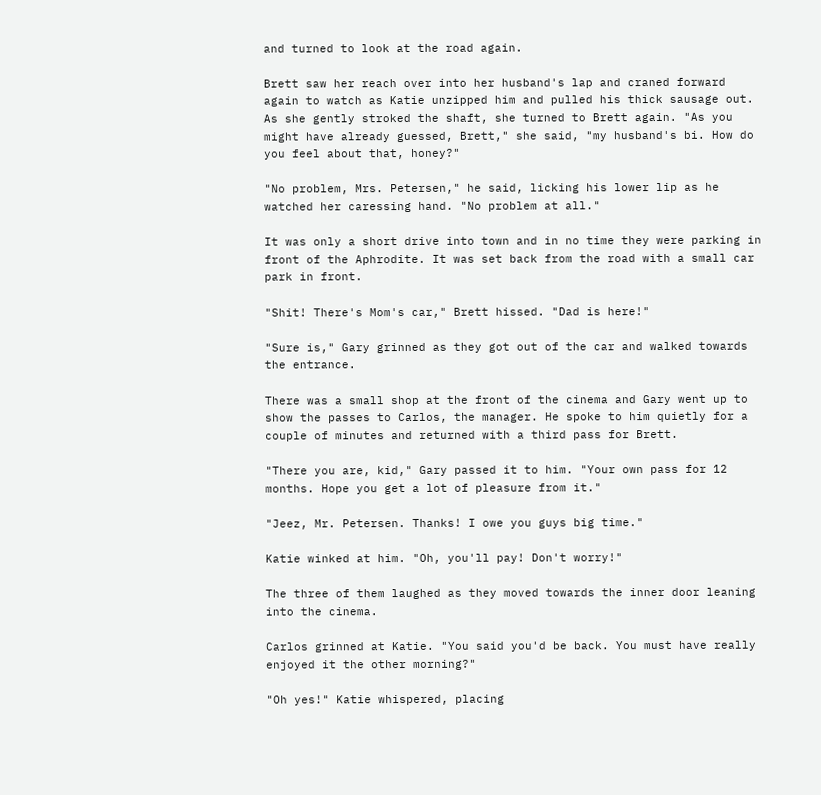and turned to look at the road again.

Brett saw her reach over into her husband's lap and craned forward again to watch as Katie unzipped him and pulled his thick sausage out. As she gently stroked the shaft, she turned to Brett again. "As you might have already guessed, Brett," she said, "my husband's bi. How do you feel about that, honey?"

"No problem, Mrs. Petersen," he said, licking his lower lip as he watched her caressing hand. "No problem at all."

It was only a short drive into town and in no time they were parking in front of the Aphrodite. It was set back from the road with a small car park in front.

"Shit! There's Mom's car," Brett hissed. "Dad is here!"

"Sure is," Gary grinned as they got out of the car and walked towards the entrance.

There was a small shop at the front of the cinema and Gary went up to show the passes to Carlos, the manager. He spoke to him quietly for a couple of minutes and returned with a third pass for Brett.

"There you are, kid," Gary passed it to him. "Your own pass for 12 months. Hope you get a lot of pleasure from it."

"Jeez, Mr. Petersen. Thanks! I owe you guys big time."

Katie winked at him. "Oh, you'll pay! Don't worry!"

The three of them laughed as they moved towards the inner door leaning into the cinema.

Carlos grinned at Katie. "You said you'd be back. You must have really enjoyed it the other morning?"

"Oh yes!" Katie whispered, placing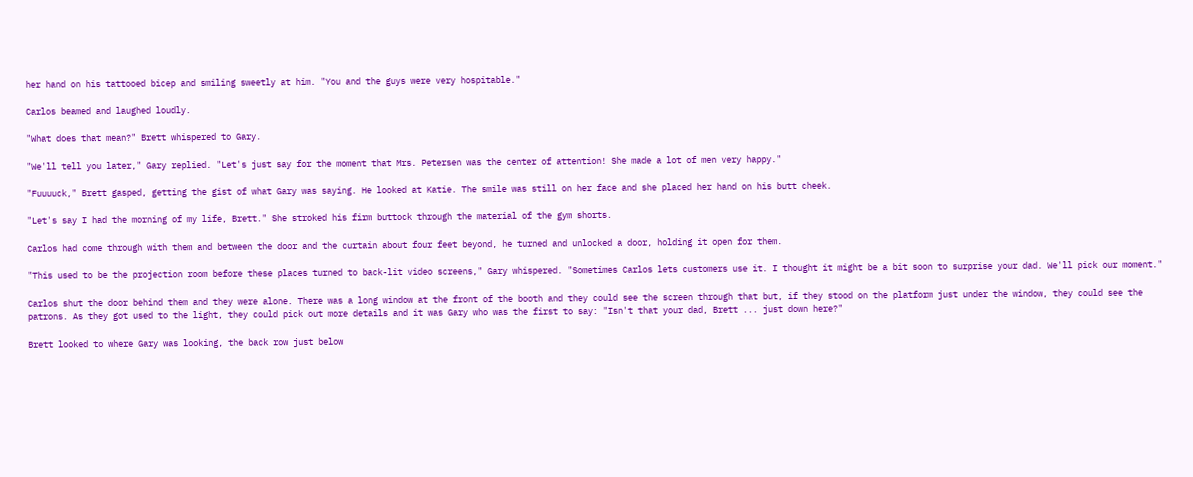her hand on his tattooed bicep and smiling sweetly at him. "You and the guys were very hospitable."

Carlos beamed and laughed loudly.

"What does that mean?" Brett whispered to Gary.

"We'll tell you later," Gary replied. "Let's just say for the moment that Mrs. Petersen was the center of attention! She made a lot of men very happy."

"Fuuuuck," Brett gasped, getting the gist of what Gary was saying. He looked at Katie. The smile was still on her face and she placed her hand on his butt cheek.

"Let's say I had the morning of my life, Brett." She stroked his firm buttock through the material of the gym shorts.

Carlos had come through with them and between the door and the curtain about four feet beyond, he turned and unlocked a door, holding it open for them.

"This used to be the projection room before these places turned to back-lit video screens," Gary whispered. "Sometimes Carlos lets customers use it. I thought it might be a bit soon to surprise your dad. We'll pick our moment."

Carlos shut the door behind them and they were alone. There was a long window at the front of the booth and they could see the screen through that but, if they stood on the platform just under the window, they could see the patrons. As they got used to the light, they could pick out more details and it was Gary who was the first to say: "Isn't that your dad, Brett ... just down here?"

Brett looked to where Gary was looking, the back row just below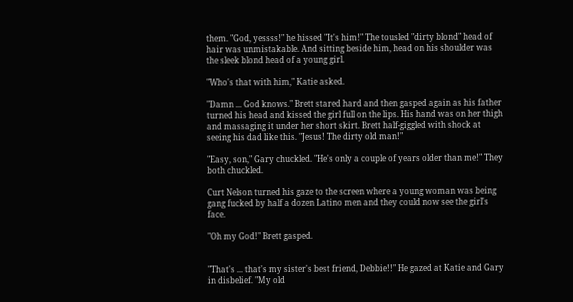them. "God, yessss!" he hissed "It's him!" The tousled "dirty blond" head of hair was unmistakable. And sitting beside him, head on his shoulder was the sleek blond head of a young girl.

"Who's that with him," Katie asked.

"Damn ... God knows." Brett stared hard and then gasped again as his father turned his head and kissed the girl full on the lips. His hand was on her thigh and massaging it under her short skirt. Brett half-giggled with shock at seeing his dad like this. "Jesus! The dirty old man!"

"Easy, son," Gary chuckled. "He's only a couple of years older than me!" They both chuckled.

Curt Nelson turned his gaze to the screen where a young woman was being gang fucked by half a dozen Latino men and they could now see the girl's face.

"Oh my God!" Brett gasped.


"That's ... that's my sister's best friend, Debbie!!" He gazed at Katie and Gary in disbelief. "My old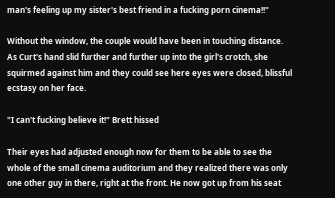man's feeling up my sister's best friend in a fucking porn cinema!!"

Without the window, the couple would have been in touching distance. As Curt's hand slid further and further up into the girl's crotch, she squirmed against him and they could see here eyes were closed, blissful ecstasy on her face.

"I can't fucking believe it!" Brett hissed

Their eyes had adjusted enough now for them to be able to see the whole of the small cinema auditorium and they realized there was only one other guy in there, right at the front. He now got up from his seat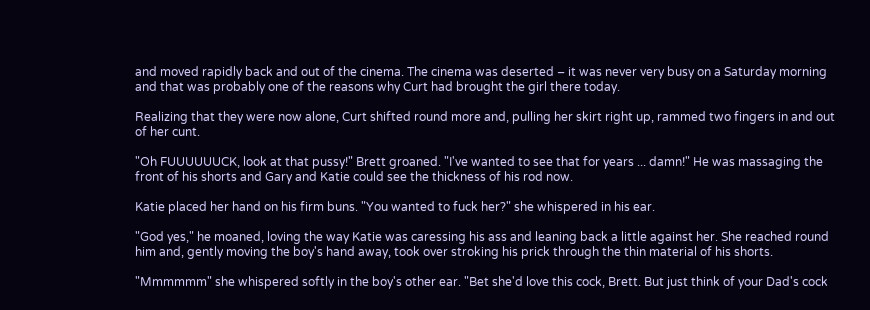and moved rapidly back and out of the cinema. The cinema was deserted – it was never very busy on a Saturday morning and that was probably one of the reasons why Curt had brought the girl there today.

Realizing that they were now alone, Curt shifted round more and, pulling her skirt right up, rammed two fingers in and out of her cunt.

"Oh FUUUUUUCK, look at that pussy!" Brett groaned. "I've wanted to see that for years ... damn!" He was massaging the front of his shorts and Gary and Katie could see the thickness of his rod now.

Katie placed her hand on his firm buns. "You wanted to fuck her?" she whispered in his ear.

"God yes," he moaned, loving the way Katie was caressing his ass and leaning back a little against her. She reached round him and, gently moving the boy's hand away, took over stroking his prick through the thin material of his shorts.

"Mmmmmm" she whispered softly in the boy's other ear. "Bet she'd love this cock, Brett. But just think of your Dad's cock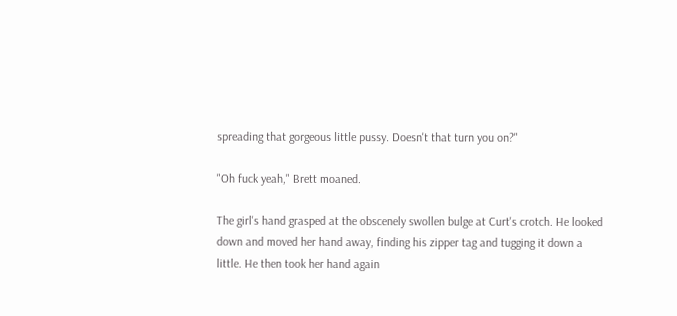spreading that gorgeous little pussy. Doesn't that turn you on?"

"Oh fuck yeah," Brett moaned.

The girl's hand grasped at the obscenely swollen bulge at Curt's crotch. He looked down and moved her hand away, finding his zipper tag and tugging it down a little. He then took her hand again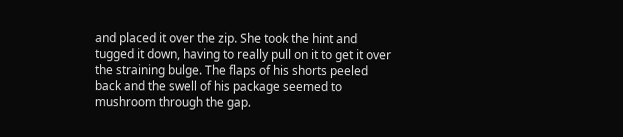and placed it over the zip. She took the hint and tugged it down, having to really pull on it to get it over the straining bulge. The flaps of his shorts peeled back and the swell of his package seemed to mushroom through the gap.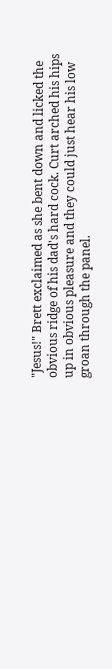"Jesus!" Brett exclaimed as she bent down and licked the obvious ridge of his dad's hard cock. Curt arched his hips up in obvious pleasure and they could just hear his low groan through the panel.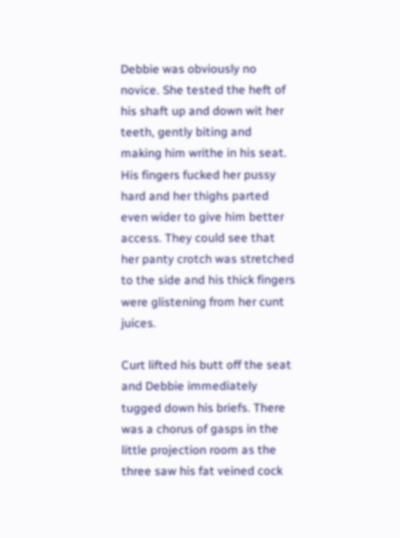Debbie was obviously no novice. She tested the heft of his shaft up and down wit her teeth, gently biting and making him writhe in his seat. His fingers fucked her pussy hard and her thighs parted even wider to give him better access. They could see that her panty crotch was stretched to the side and his thick fingers were glistening from her cunt juices.

Curt lifted his butt off the seat and Debbie immediately tugged down his briefs. There was a chorus of gasps in the little projection room as the three saw his fat veined cock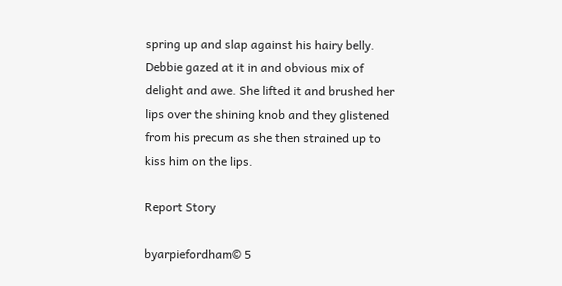spring up and slap against his hairy belly. Debbie gazed at it in and obvious mix of delight and awe. She lifted it and brushed her lips over the shining knob and they glistened from his precum as she then strained up to kiss him on the lips.

Report Story

byarpiefordham© 5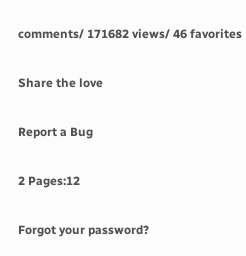comments/ 171682 views/ 46 favorites

Share the love

Report a Bug

2 Pages:12

Forgot your password?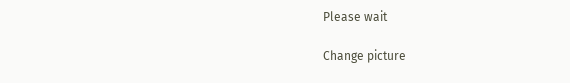Please wait

Change picture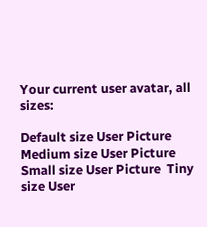Your current user avatar, all sizes:

Default size User Picture  Medium size User Picture  Small size User Picture  Tiny size User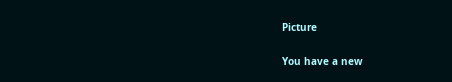Picture

You have a new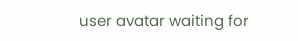user avatar waiting for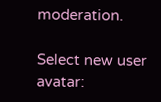moderation.

Select new user avatar: